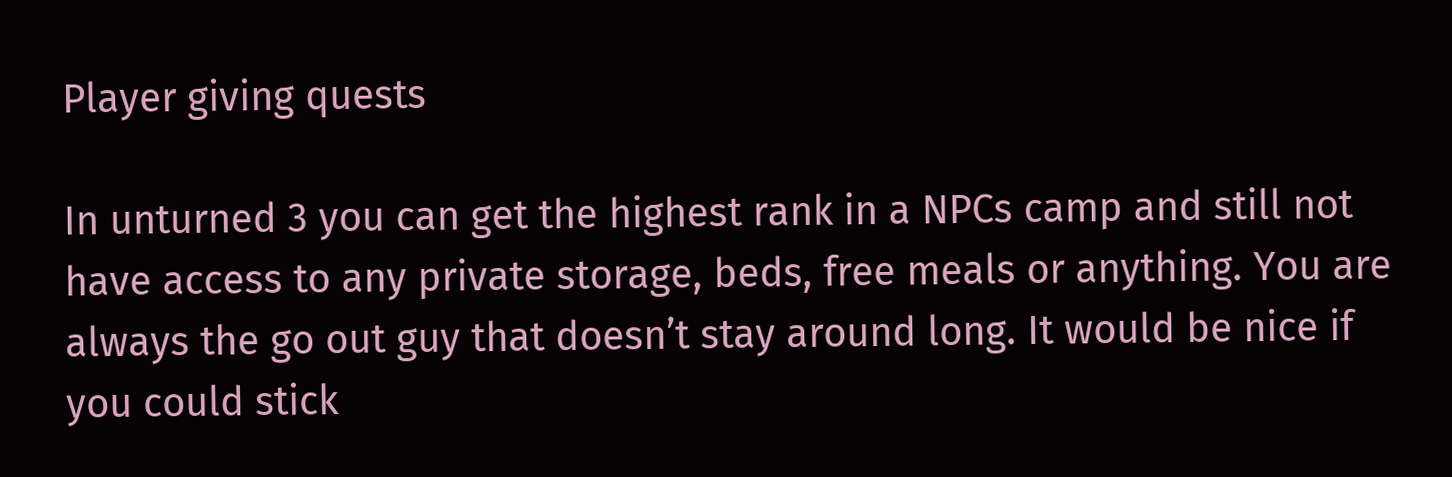Player giving quests

In unturned 3 you can get the highest rank in a NPCs camp and still not have access to any private storage, beds, free meals or anything. You are always the go out guy that doesn’t stay around long. It would be nice if you could stick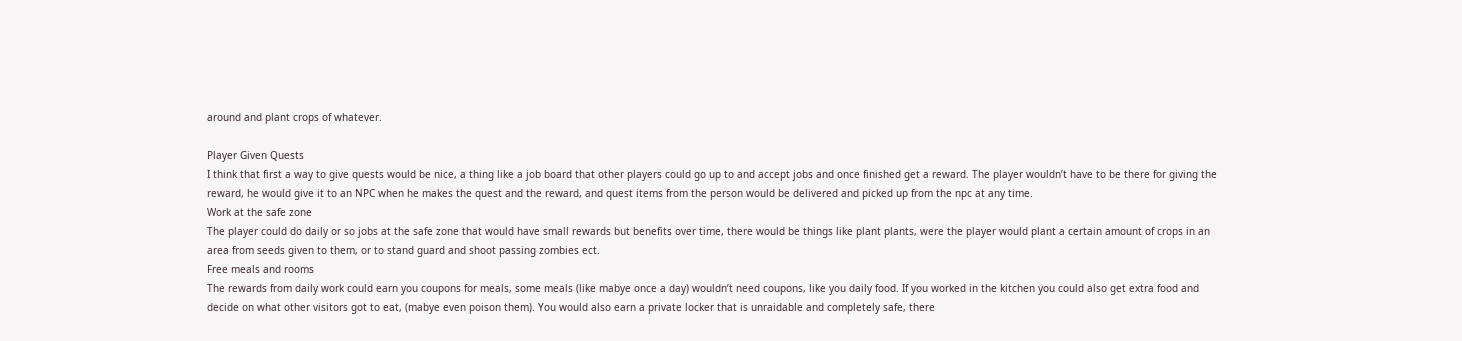around and plant crops of whatever.

Player Given Quests
I think that first a way to give quests would be nice, a thing like a job board that other players could go up to and accept jobs and once finished get a reward. The player wouldn’t have to be there for giving the reward, he would give it to an NPC when he makes the quest and the reward, and quest items from the person would be delivered and picked up from the npc at any time.
Work at the safe zone
The player could do daily or so jobs at the safe zone that would have small rewards but benefits over time, there would be things like plant plants, were the player would plant a certain amount of crops in an area from seeds given to them, or to stand guard and shoot passing zombies ect.
Free meals and rooms
The rewards from daily work could earn you coupons for meals, some meals (like mabye once a day) wouldn’t need coupons, like you daily food. If you worked in the kitchen you could also get extra food and decide on what other visitors got to eat, (mabye even poison them). You would also earn a private locker that is unraidable and completely safe, there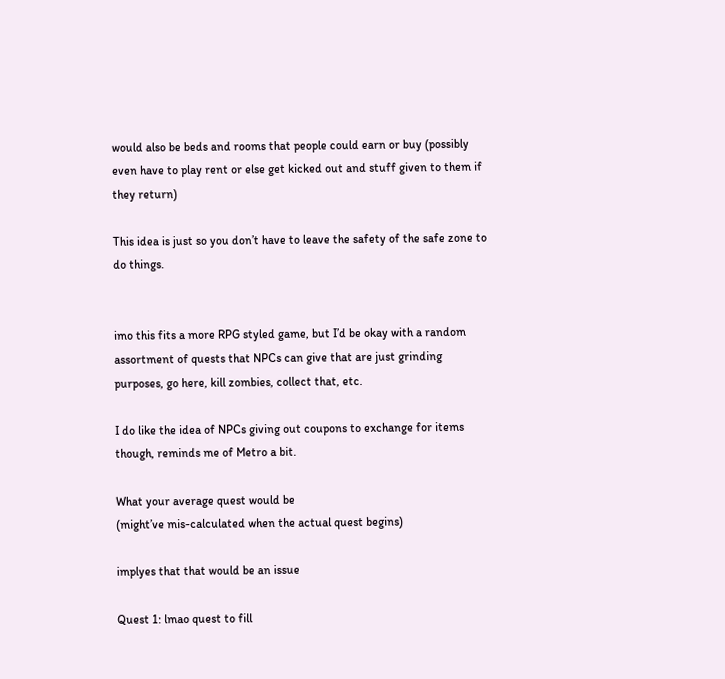would also be beds and rooms that people could earn or buy (possibly even have to play rent or else get kicked out and stuff given to them if they return)

This idea is just so you don’t have to leave the safety of the safe zone to do things.


imo this fits a more RPG styled game, but I’d be okay with a random assortment of quests that NPCs can give that are just grinding purposes, go here, kill zombies, collect that, etc.

I do like the idea of NPCs giving out coupons to exchange for items though, reminds me of Metro a bit.

What your average quest would be
(might’ve mis-calculated when the actual quest begins)

implyes that that would be an issue

Quest 1: lmao quest to fill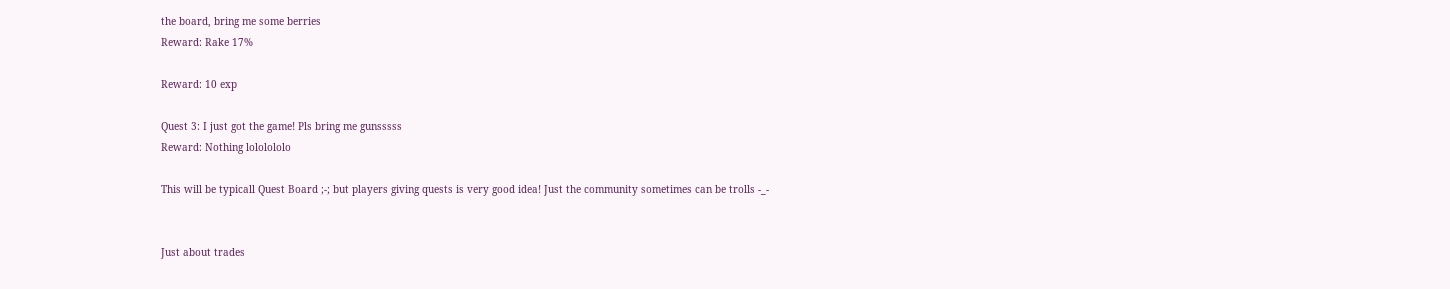the board, bring me some berries
Reward: Rake 17%

Reward: 10 exp

Quest 3: I just got the game! Pls bring me gunsssss
Reward: Nothing lololololo

This will be typicall Quest Board ;-; but players giving quests is very good idea! Just the community sometimes can be trolls -_-


Just about trades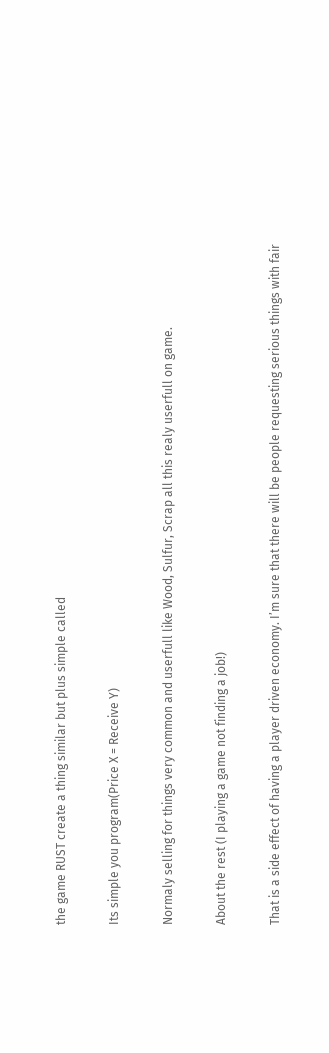the game RUST create a thing similar but plus simple called

Its simple you program(Price X = Receive Y)

Normaly selling for things very common and userfull like Wood, Sulfur, Scrap all this realy userfull on game.

About the rest (I playing a game not finding a job!)

That is a side effect of having a player driven economy. I’m sure that there will be people requesting serious things with fair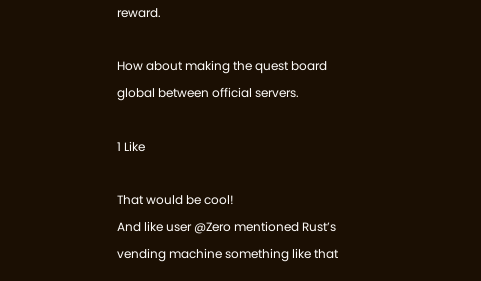reward.

How about making the quest board global between official servers.

1 Like

That would be cool!
And like user @Zero mentioned Rust’s vending machine something like that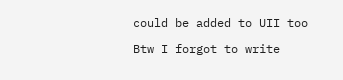could be added to UII too

Btw I forgot to write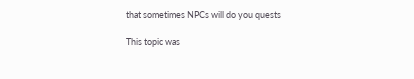that sometimes NPCs will do you quests

This topic was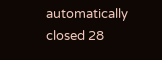automatically closed 28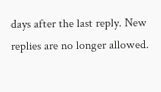days after the last reply. New replies are no longer allowed.